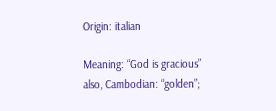Origin: italian

Meaning: “God is gracious”
also, Cambodian: “golden”;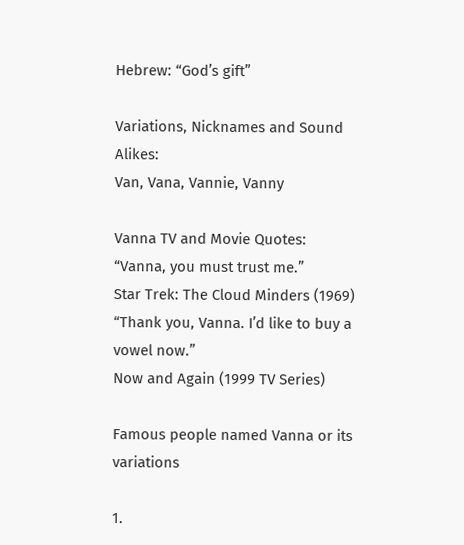Hebrew: “God’s gift”

Variations, Nicknames and Sound Alikes:
Van, Vana, Vannie, Vanny

Vanna TV and Movie Quotes:
“Vanna, you must trust me.”
Star Trek: The Cloud Minders (1969)
“Thank you, Vanna. I’d like to buy a vowel now.”
Now and Again (1999 TV Series)

Famous people named Vanna or its variations

1.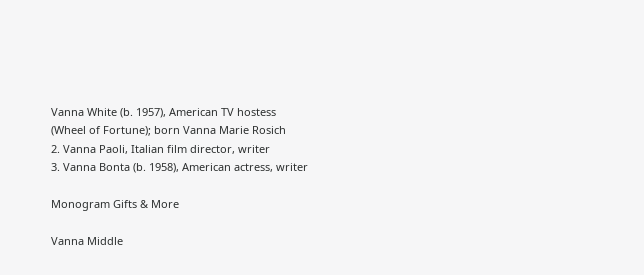Vanna White (b. 1957), American TV hostess
(Wheel of Fortune); born Vanna Marie Rosich
2. Vanna Paoli, Italian film director, writer
3. Vanna Bonta (b. 1958), American actress, writer

Monogram Gifts & More

Vanna Middle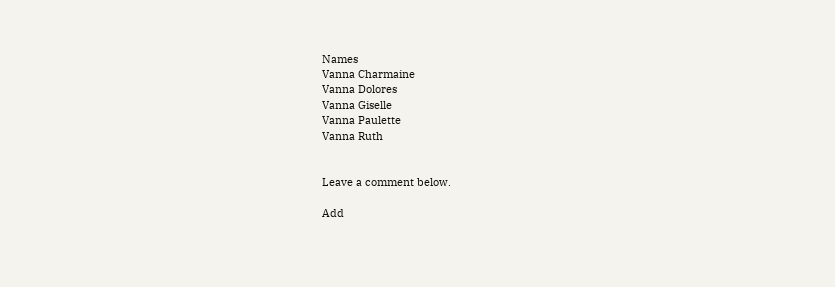Names
Vanna Charmaine
Vanna Dolores
Vanna Giselle
Vanna Paulette
Vanna Ruth


Leave a comment below.

Add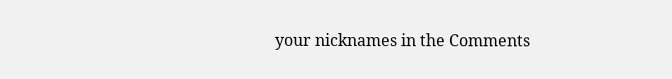your nicknames in the Comments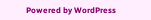Powered by WordPress